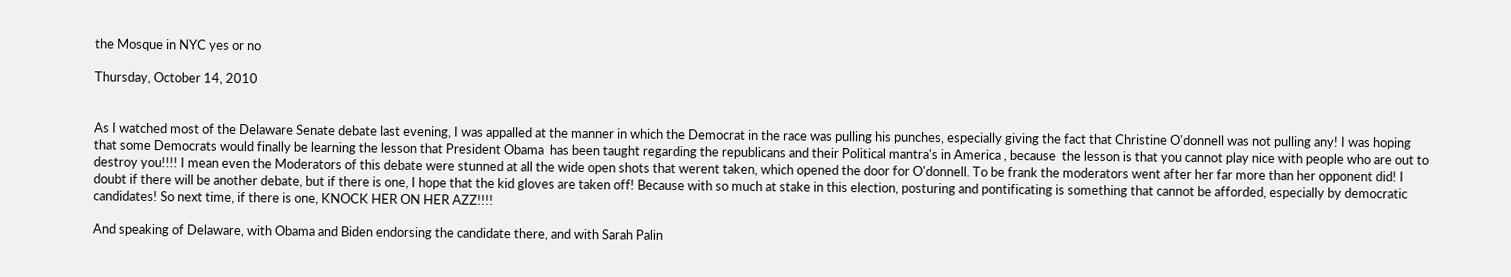the Mosque in NYC yes or no

Thursday, October 14, 2010


As I watched most of the Delaware Senate debate last evening, I was appalled at the manner in which the Democrat in the race was pulling his punches, especially giving the fact that Christine O'donnell was not pulling any! I was hoping that some Democrats would finally be learning the lesson that President Obama  has been taught regarding the republicans and their Political mantra's in America , because  the lesson is that you cannot play nice with people who are out to destroy you!!!! I mean even the Moderators of this debate were stunned at all the wide open shots that werent taken, which opened the door for O'donnell. To be frank the moderators went after her far more than her opponent did! I doubt if there will be another debate, but if there is one, I hope that the kid gloves are taken off! Because with so much at stake in this election, posturing and pontificating is something that cannot be afforded, especially by democratic candidates! So next time, if there is one, KNOCK HER ON HER AZZ!!!!

And speaking of Delaware, with Obama and Biden endorsing the candidate there, and with Sarah Palin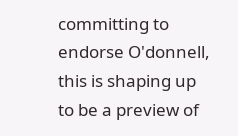committing to endorse O'donnell, this is shaping up to be a preview of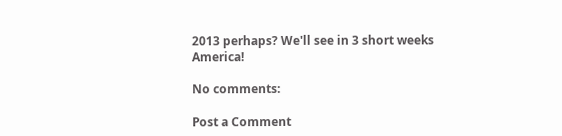2013 perhaps? We'll see in 3 short weeks America!

No comments:

Post a Comment